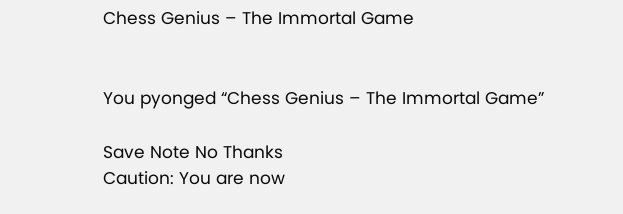Chess Genius – The Immortal Game


You pyonged “Chess Genius – The Immortal Game”

Save Note No Thanks
Caution: You are now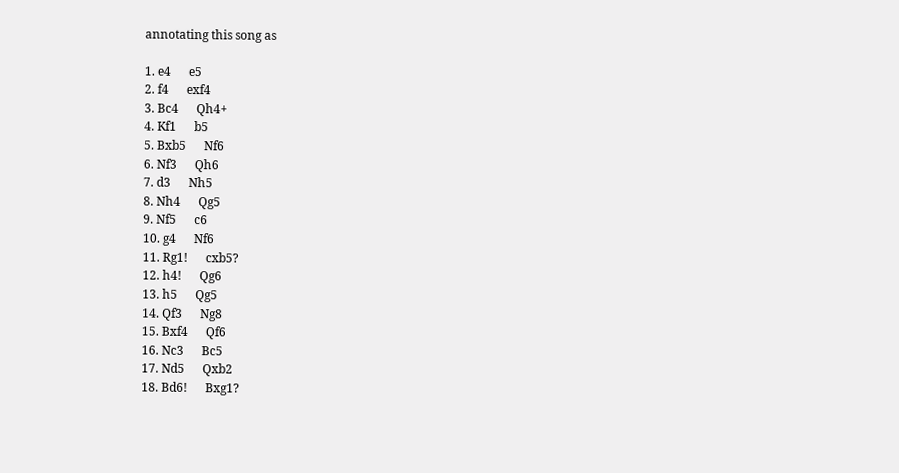annotating this song as

1. e4      e5
2. f4      exf4
3. Bc4      Qh4+
4. Kf1      b5
5. Bxb5      Nf6
6. Nf3      Qh6
7. d3      Nh5
8. Nh4      Qg5
9. Nf5      c6
10. g4      Nf6
11. Rg1!      cxb5?
12. h4!      Qg6
13. h5      Qg5
14. Qf3      Ng8
15. Bxf4      Qf6
16. Nc3      Bc5
17. Nd5      Qxb2
18. Bd6!      Bxg1?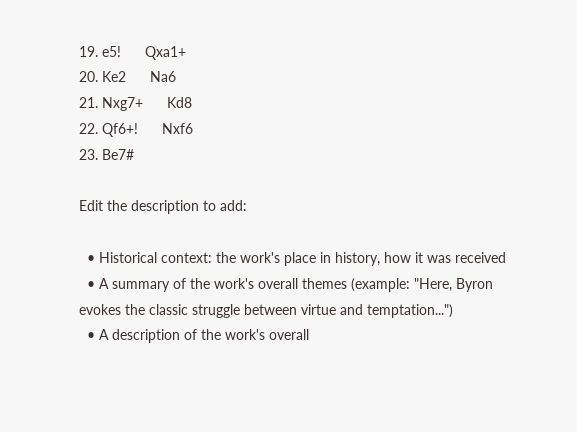19. e5!      Qxa1+
20. Ke2      Na6
21. Nxg7+      Kd8
22. Qf6+!      Nxf6
23. Be7#

Edit the description to add:

  • Historical context: the work's place in history, how it was received
  • A summary of the work's overall themes (example: "Here, Byron evokes the classic struggle between virtue and temptation...")
  • A description of the work's overall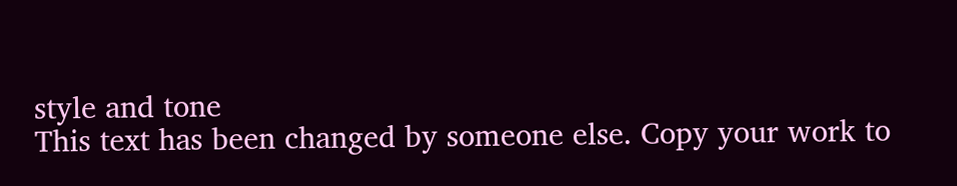style and tone
This text has been changed by someone else. Copy your work to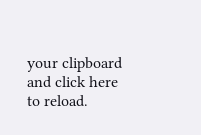your clipboard and click here to reload.